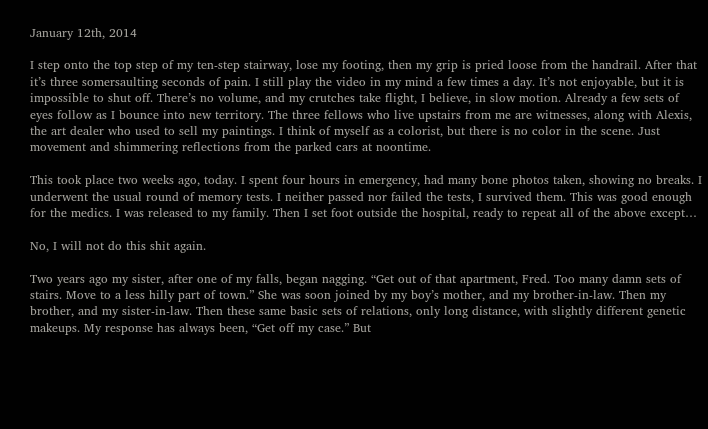January 12th, 2014

I step onto the top step of my ten-step stairway, lose my footing, then my grip is pried loose from the handrail. After that it’s three somersaulting seconds of pain. I still play the video in my mind a few times a day. It’s not enjoyable, but it is impossible to shut off. There’s no volume, and my crutches take flight, I believe, in slow motion. Already a few sets of eyes follow as I bounce into new territory. The three fellows who live upstairs from me are witnesses, along with Alexis, the art dealer who used to sell my paintings. I think of myself as a colorist, but there is no color in the scene. Just movement and shimmering reflections from the parked cars at noontime.

This took place two weeks ago, today. I spent four hours in emergency, had many bone photos taken, showing no breaks. I underwent the usual round of memory tests. I neither passed nor failed the tests, I survived them. This was good enough for the medics. I was released to my family. Then I set foot outside the hospital, ready to repeat all of the above except…

No, I will not do this shit again.

Two years ago my sister, after one of my falls, began nagging. “Get out of that apartment, Fred. Too many damn sets of stairs. Move to a less hilly part of town.” She was soon joined by my boy’s mother, and my brother-in-law. Then my brother, and my sister-in-law. Then these same basic sets of relations, only long distance, with slightly different genetic makeups. My response has always been, “Get off my case.” But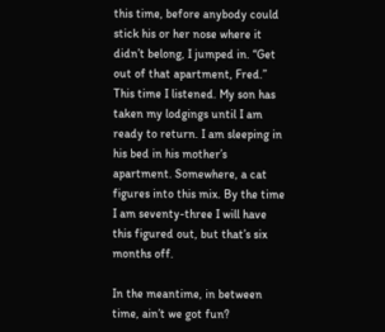this time, before anybody could stick his or her nose where it didn’t belong, I jumped in. “Get out of that apartment, Fred.” This time I listened. My son has taken my lodgings until I am ready to return. I am sleeping in his bed in his mother’s apartment. Somewhere, a cat figures into this mix. By the time I am seventy-three I will have this figured out, but that’s six months off.

In the meantime, in between time, ain’t we got fun?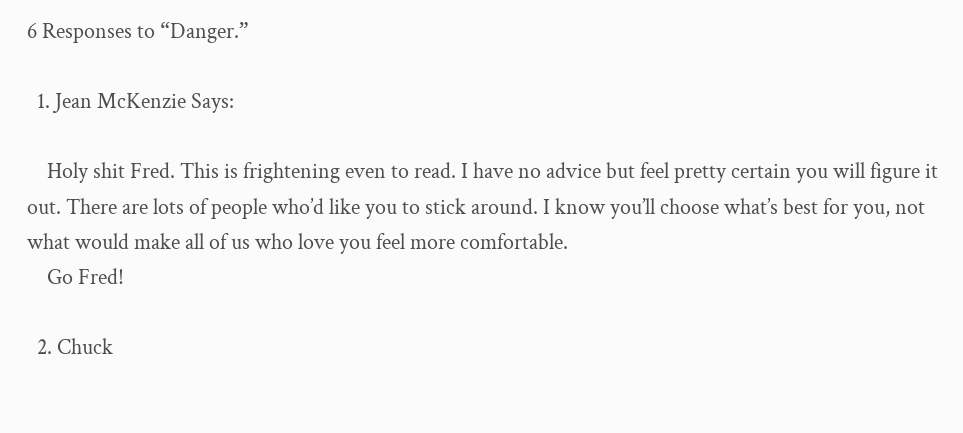6 Responses to “Danger.”

  1. Jean McKenzie Says:

    Holy shit Fred. This is frightening even to read. I have no advice but feel pretty certain you will figure it out. There are lots of people who’d like you to stick around. I know you’ll choose what’s best for you, not what would make all of us who love you feel more comfortable.
    Go Fred!

  2. Chuck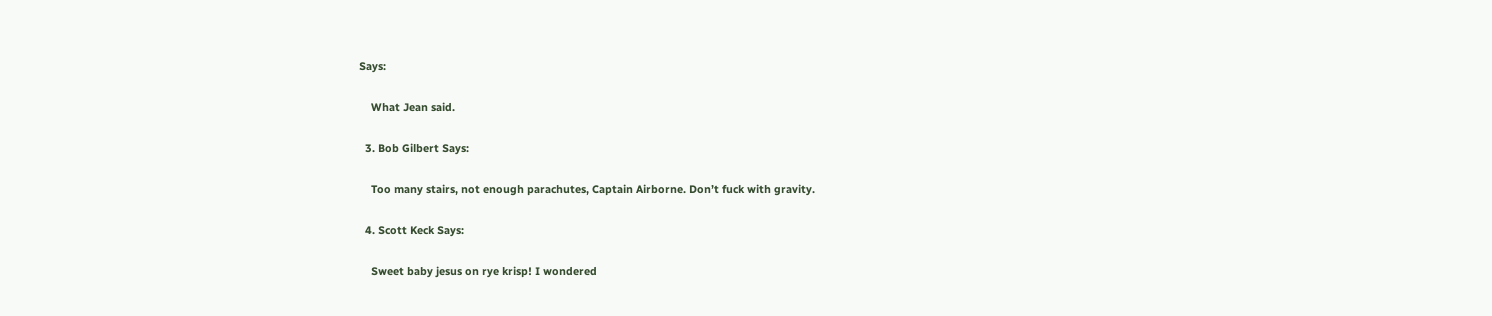Says:

    What Jean said.

  3. Bob Gilbert Says:

    Too many stairs, not enough parachutes, Captain Airborne. Don’t fuck with gravity.

  4. Scott Keck Says:

    Sweet baby jesus on rye krisp! I wondered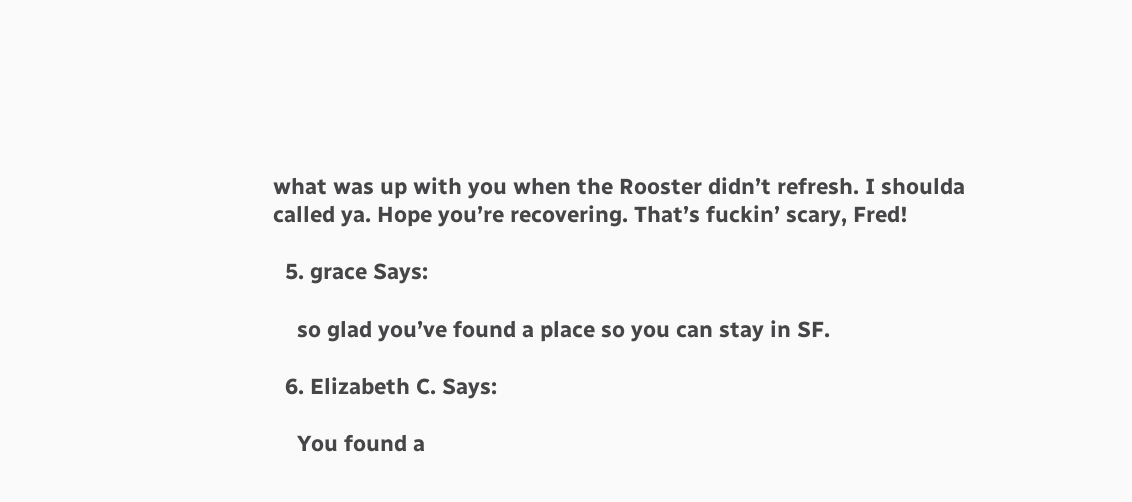what was up with you when the Rooster didn’t refresh. I shoulda called ya. Hope you’re recovering. That’s fuckin’ scary, Fred!

  5. grace Says:

    so glad you’ve found a place so you can stay in SF.

  6. Elizabeth C. Says:

    You found a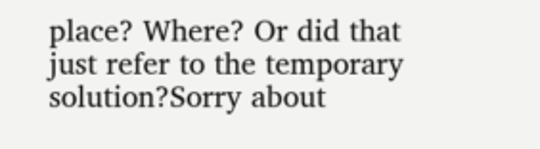place? Where? Or did that just refer to the temporary solution?Sorry about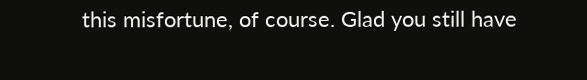this misfortune, of course. Glad you still have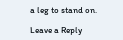a leg to stand on.

Leave a Reply